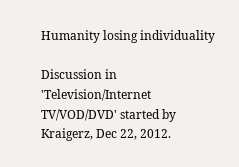Humanity losing individuality

Discussion in 'Television/Internet TV/VOD/DVD' started by Kraigerz, Dec 22, 2012.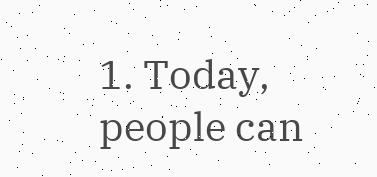1. Today, people can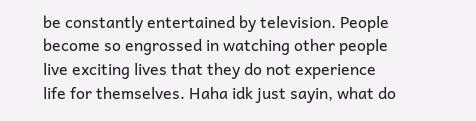be constantly entertained by television. People become so engrossed in watching other people live exciting lives that they do not experience life for themselves. Haha idk just sayin, what do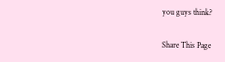you guys think?

Share This Page